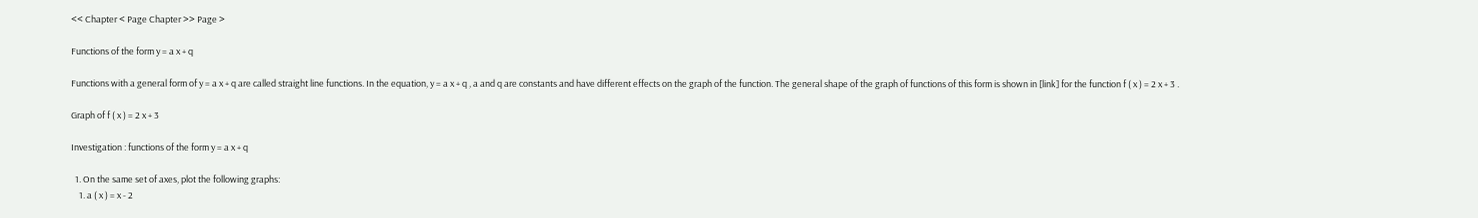<< Chapter < Page Chapter >> Page >

Functions of the form y = a x + q

Functions with a general form of y = a x + q are called straight line functions. In the equation, y = a x + q , a and q are constants and have different effects on the graph of the function. The general shape of the graph of functions of this form is shown in [link] for the function f ( x ) = 2 x + 3 .

Graph of f ( x ) = 2 x + 3

Investigation : functions of the form y = a x + q

  1. On the same set of axes, plot the following graphs:
    1. a ( x ) = x - 2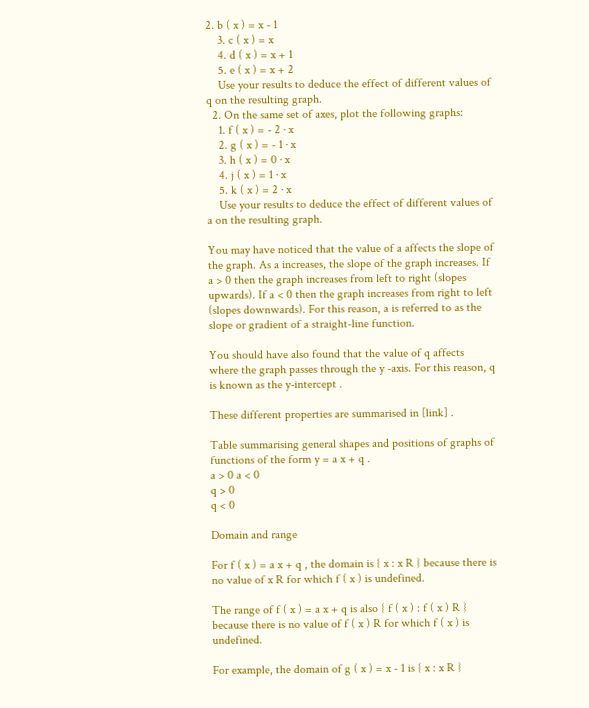2. b ( x ) = x - 1
    3. c ( x ) = x
    4. d ( x ) = x + 1
    5. e ( x ) = x + 2
    Use your results to deduce the effect of different values of q on the resulting graph.
  2. On the same set of axes, plot the following graphs:
    1. f ( x ) = - 2 · x
    2. g ( x ) = - 1 · x
    3. h ( x ) = 0 · x
    4. j ( x ) = 1 · x
    5. k ( x ) = 2 · x
    Use your results to deduce the effect of different values of a on the resulting graph.

You may have noticed that the value of a affects the slope of the graph. As a increases, the slope of the graph increases. If a > 0 then the graph increases from left to right (slopes upwards). If a < 0 then the graph increases from right to left (slopes downwards). For this reason, a is referred to as the slope or gradient of a straight-line function.

You should have also found that the value of q affects where the graph passes through the y -axis. For this reason, q is known as the y-intercept .

These different properties are summarised in [link] .

Table summarising general shapes and positions of graphs of functions of the form y = a x + q .
a > 0 a < 0
q > 0
q < 0

Domain and range

For f ( x ) = a x + q , the domain is { x : x R } because there is no value of x R for which f ( x ) is undefined.

The range of f ( x ) = a x + q is also { f ( x ) : f ( x ) R } because there is no value of f ( x ) R for which f ( x ) is undefined.

For example, the domain of g ( x ) = x - 1 is { x : x R }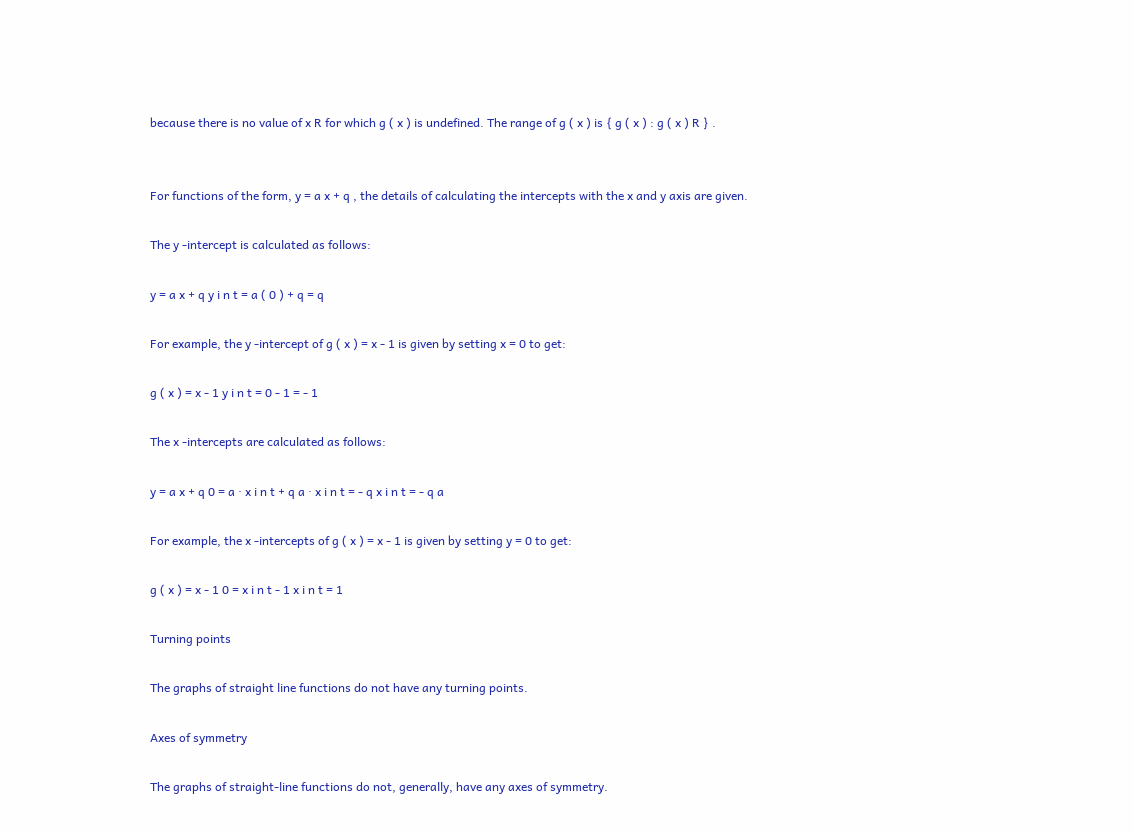because there is no value of x R for which g ( x ) is undefined. The range of g ( x ) is { g ( x ) : g ( x ) R } .


For functions of the form, y = a x + q , the details of calculating the intercepts with the x and y axis are given.

The y -intercept is calculated as follows:

y = a x + q y i n t = a ( 0 ) + q = q

For example, the y -intercept of g ( x ) = x - 1 is given by setting x = 0 to get:

g ( x ) = x - 1 y i n t = 0 - 1 = - 1

The x -intercepts are calculated as follows:

y = a x + q 0 = a · x i n t + q a · x i n t = - q x i n t = - q a

For example, the x -intercepts of g ( x ) = x - 1 is given by setting y = 0 to get:

g ( x ) = x - 1 0 = x i n t - 1 x i n t = 1

Turning points

The graphs of straight line functions do not have any turning points.

Axes of symmetry

The graphs of straight-line functions do not, generally, have any axes of symmetry.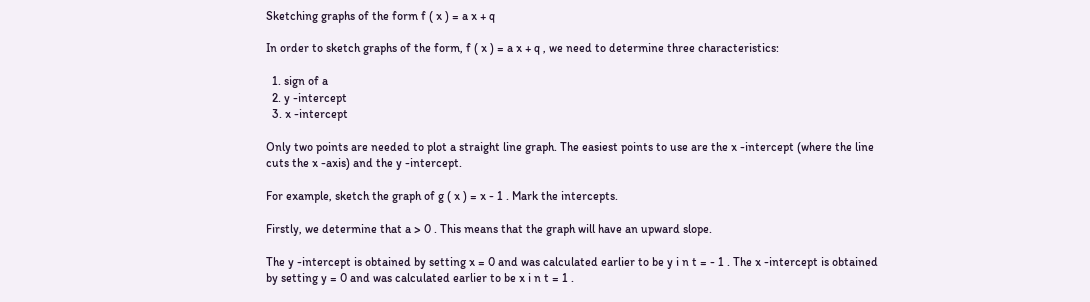Sketching graphs of the form f ( x ) = a x + q

In order to sketch graphs of the form, f ( x ) = a x + q , we need to determine three characteristics:

  1. sign of a
  2. y -intercept
  3. x -intercept

Only two points are needed to plot a straight line graph. The easiest points to use are the x -intercept (where the line cuts the x -axis) and the y -intercept.

For example, sketch the graph of g ( x ) = x - 1 . Mark the intercepts.

Firstly, we determine that a > 0 . This means that the graph will have an upward slope.

The y -intercept is obtained by setting x = 0 and was calculated earlier to be y i n t = - 1 . The x -intercept is obtained by setting y = 0 and was calculated earlier to be x i n t = 1 .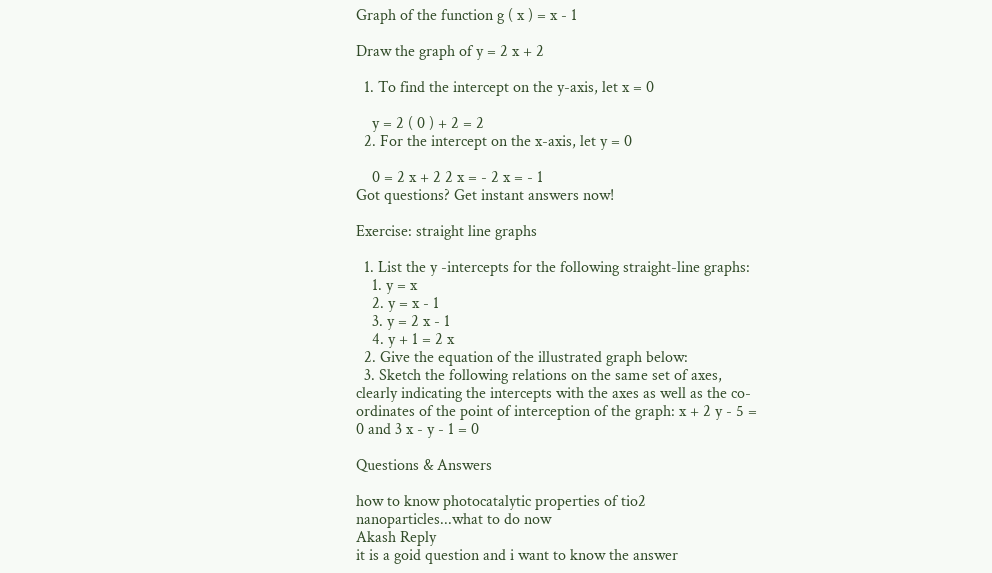Graph of the function g ( x ) = x - 1

Draw the graph of y = 2 x + 2

  1. To find the intercept on the y-axis, let x = 0

    y = 2 ( 0 ) + 2 = 2
  2. For the intercept on the x-axis, let y = 0

    0 = 2 x + 2 2 x = - 2 x = - 1
Got questions? Get instant answers now!

Exercise: straight line graphs

  1. List the y -intercepts for the following straight-line graphs:
    1. y = x
    2. y = x - 1
    3. y = 2 x - 1
    4. y + 1 = 2 x
  2. Give the equation of the illustrated graph below:
  3. Sketch the following relations on the same set of axes, clearly indicating the intercepts with the axes as well as the co-ordinates of the point of interception of the graph: x + 2 y - 5 = 0 and 3 x - y - 1 = 0

Questions & Answers

how to know photocatalytic properties of tio2 nanoparticles...what to do now
Akash Reply
it is a goid question and i want to know the answer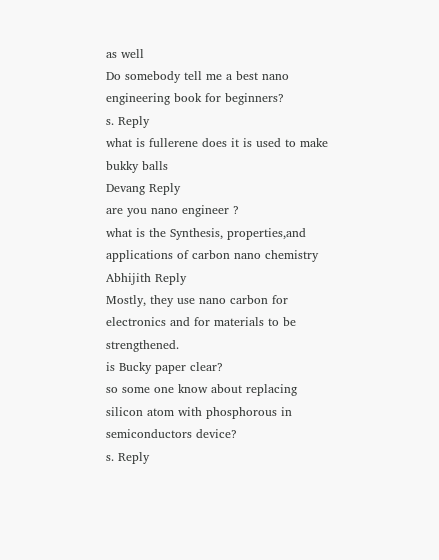as well
Do somebody tell me a best nano engineering book for beginners?
s. Reply
what is fullerene does it is used to make bukky balls
Devang Reply
are you nano engineer ?
what is the Synthesis, properties,and applications of carbon nano chemistry
Abhijith Reply
Mostly, they use nano carbon for electronics and for materials to be strengthened.
is Bucky paper clear?
so some one know about replacing silicon atom with phosphorous in semiconductors device?
s. Reply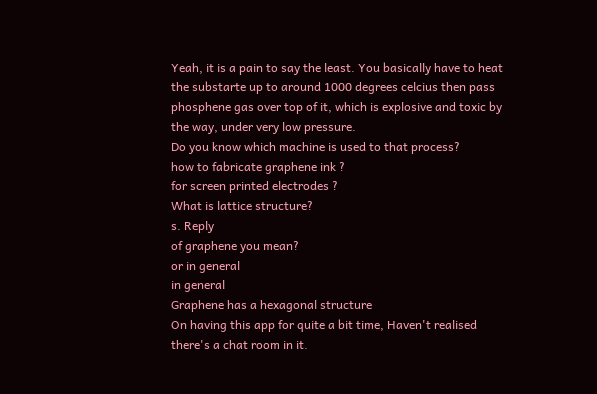Yeah, it is a pain to say the least. You basically have to heat the substarte up to around 1000 degrees celcius then pass phosphene gas over top of it, which is explosive and toxic by the way, under very low pressure.
Do you know which machine is used to that process?
how to fabricate graphene ink ?
for screen printed electrodes ?
What is lattice structure?
s. Reply
of graphene you mean?
or in general
in general
Graphene has a hexagonal structure
On having this app for quite a bit time, Haven't realised there's a chat room in it.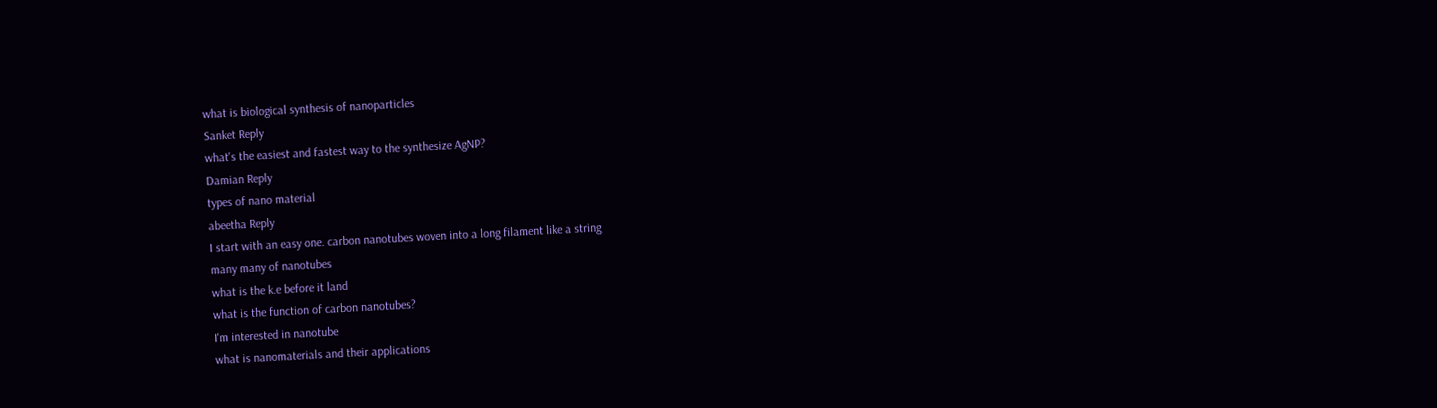what is biological synthesis of nanoparticles
Sanket Reply
what's the easiest and fastest way to the synthesize AgNP?
Damian Reply
types of nano material
abeetha Reply
I start with an easy one. carbon nanotubes woven into a long filament like a string
many many of nanotubes
what is the k.e before it land
what is the function of carbon nanotubes?
I'm interested in nanotube
what is nanomaterials and their applications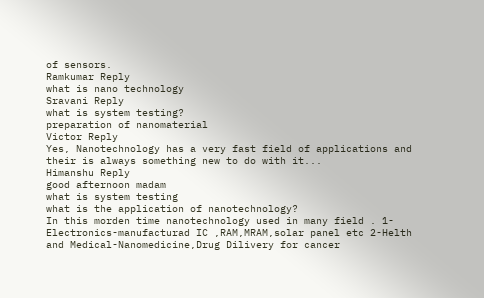of sensors.
Ramkumar Reply
what is nano technology
Sravani Reply
what is system testing?
preparation of nanomaterial
Victor Reply
Yes, Nanotechnology has a very fast field of applications and their is always something new to do with it...
Himanshu Reply
good afternoon madam
what is system testing
what is the application of nanotechnology?
In this morden time nanotechnology used in many field . 1-Electronics-manufacturad IC ,RAM,MRAM,solar panel etc 2-Helth and Medical-Nanomedicine,Drug Dilivery for cancer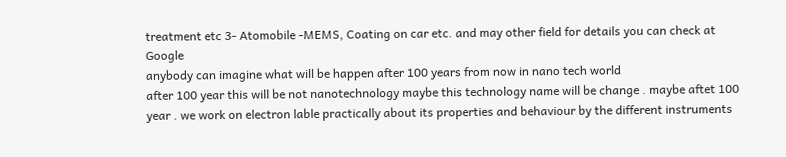treatment etc 3- Atomobile -MEMS, Coating on car etc. and may other field for details you can check at Google
anybody can imagine what will be happen after 100 years from now in nano tech world
after 100 year this will be not nanotechnology maybe this technology name will be change . maybe aftet 100 year . we work on electron lable practically about its properties and behaviour by the different instruments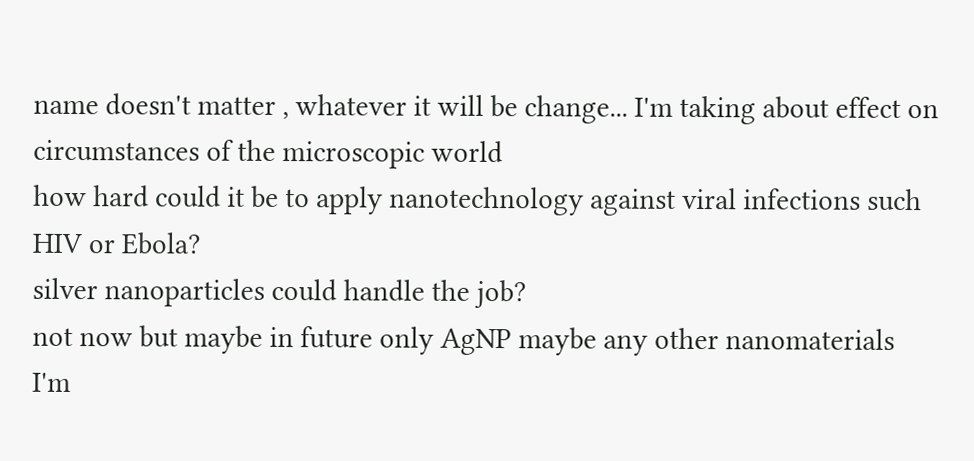name doesn't matter , whatever it will be change... I'm taking about effect on circumstances of the microscopic world
how hard could it be to apply nanotechnology against viral infections such HIV or Ebola?
silver nanoparticles could handle the job?
not now but maybe in future only AgNP maybe any other nanomaterials
I'm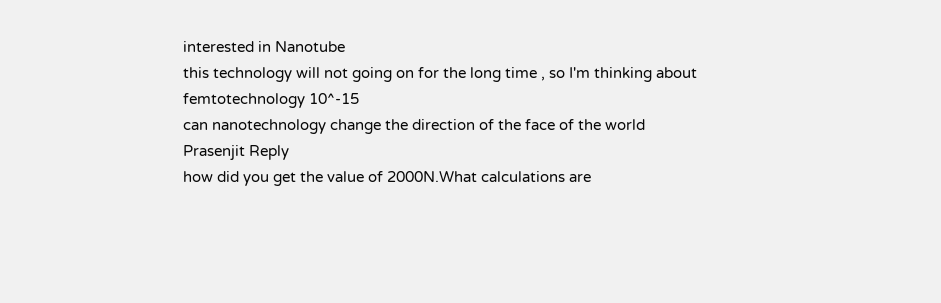interested in Nanotube
this technology will not going on for the long time , so I'm thinking about femtotechnology 10^-15
can nanotechnology change the direction of the face of the world
Prasenjit Reply
how did you get the value of 2000N.What calculations are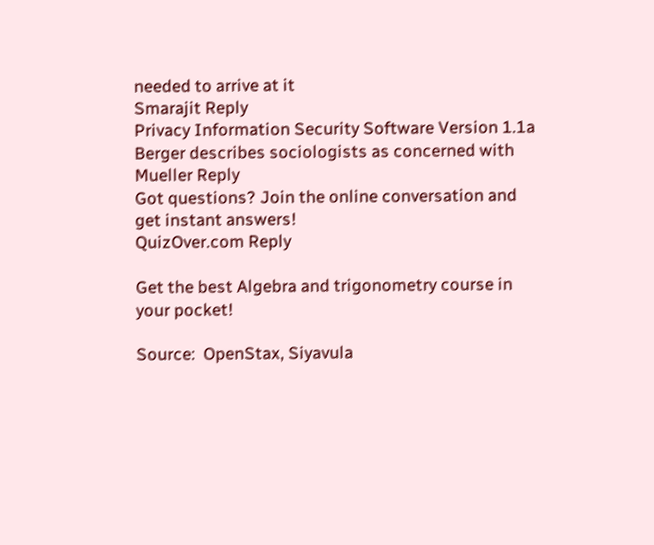needed to arrive at it
Smarajit Reply
Privacy Information Security Software Version 1.1a
Berger describes sociologists as concerned with
Mueller Reply
Got questions? Join the online conversation and get instant answers!
QuizOver.com Reply

Get the best Algebra and trigonometry course in your pocket!

Source:  OpenStax, Siyavula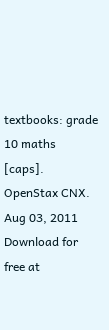textbooks: grade 10 maths [caps]. OpenStax CNX. Aug 03, 2011 Download for free at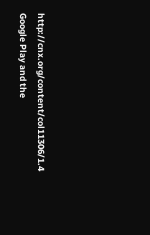http://cnx.org/content/col11306/1.4
Google Play and the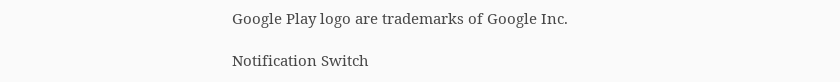Google Play logo are trademarks of Google Inc.

Notification Switch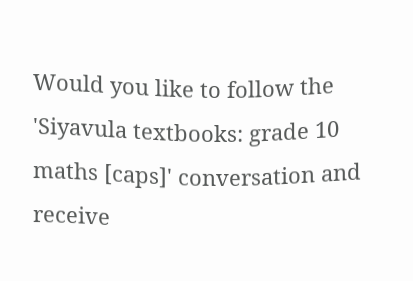Would you like to follow the 'Siyavula textbooks: grade 10 maths [caps]' conversation and receive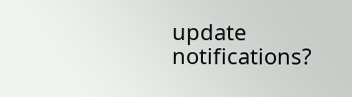update notifications?